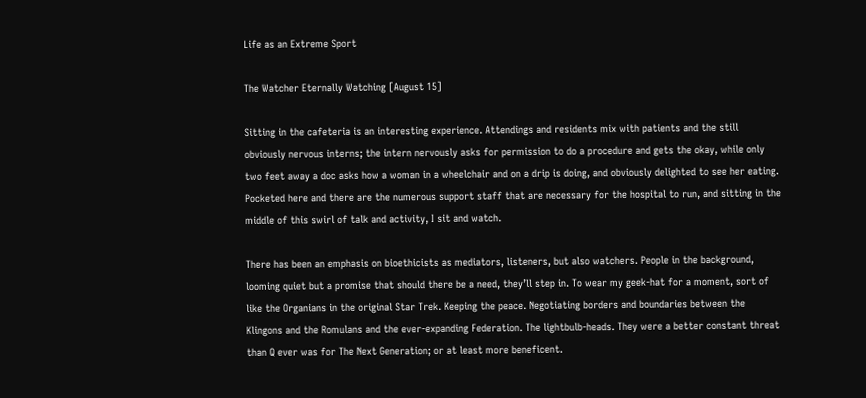Life as an Extreme Sport

The Watcher Eternally Watching [August 15]

Sitting in the cafeteria is an interesting experience. Attendings and residents mix with patients and the still obviously nervous interns; the intern nervously asks for permission to do a procedure and gets the okay, while only two feet away a doc asks how a woman in a wheelchair and on a drip is doing, and obviously delighted to see her eating. Pocketed here and there are the numerous support staff that are necessary for the hospital to run, and sitting in the middle of this swirl of talk and activity, I sit and watch.

There has been an emphasis on bioethicists as mediators, listeners, but also watchers. People in the background, looming quiet but a promise that should there be a need, they’ll step in. To wear my geek-hat for a moment, sort of like the Organians in the original Star Trek. Keeping the peace. Negotiating borders and boundaries between the Klingons and the Romulans and the ever-expanding Federation. The lightbulb-heads. They were a better constant threat than Q ever was for The Next Generation; or at least more beneficent.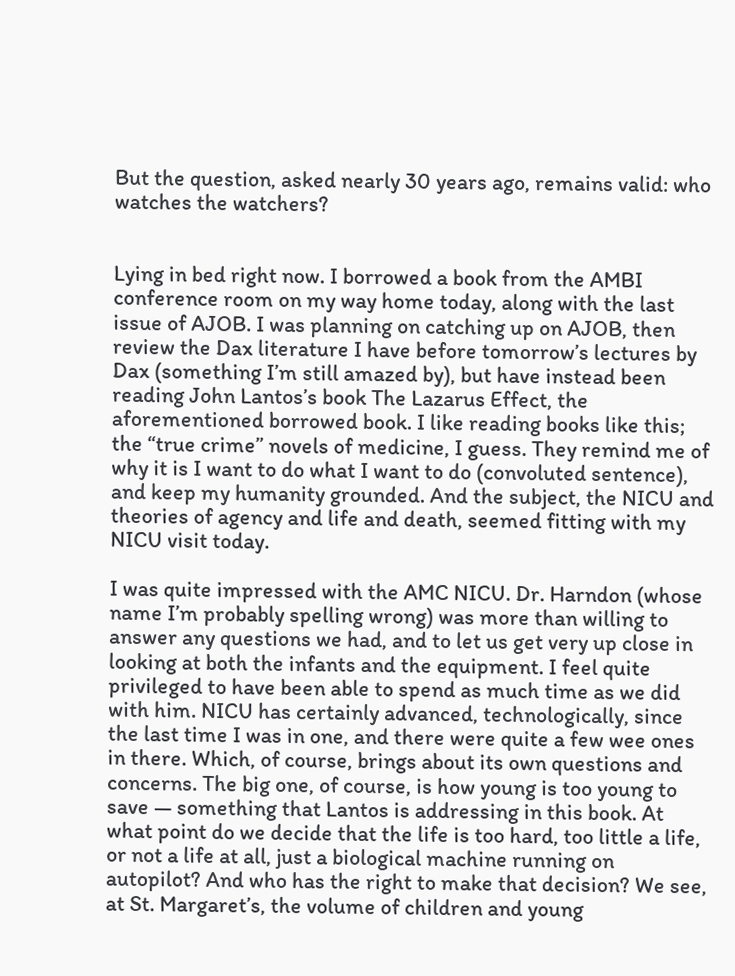But the question, asked nearly 30 years ago, remains valid: who watches the watchers?


Lying in bed right now. I borrowed a book from the AMBI conference room on my way home today, along with the last issue of AJOB. I was planning on catching up on AJOB, then review the Dax literature I have before tomorrow’s lectures by Dax (something I’m still amazed by), but have instead been reading John Lantos’s book The Lazarus Effect, the aforementioned borrowed book. I like reading books like this; the “true crime” novels of medicine, I guess. They remind me of why it is I want to do what I want to do (convoluted sentence), and keep my humanity grounded. And the subject, the NICU and theories of agency and life and death, seemed fitting with my NICU visit today.

I was quite impressed with the AMC NICU. Dr. Harndon (whose name I’m probably spelling wrong) was more than willing to answer any questions we had, and to let us get very up close in looking at both the infants and the equipment. I feel quite privileged to have been able to spend as much time as we did with him. NICU has certainly advanced, technologically, since the last time I was in one, and there were quite a few wee ones in there. Which, of course, brings about its own questions and concerns. The big one, of course, is how young is too young to save — something that Lantos is addressing in this book. At what point do we decide that the life is too hard, too little a life, or not a life at all, just a biological machine running on autopilot? And who has the right to make that decision? We see, at St. Margaret’s, the volume of children and young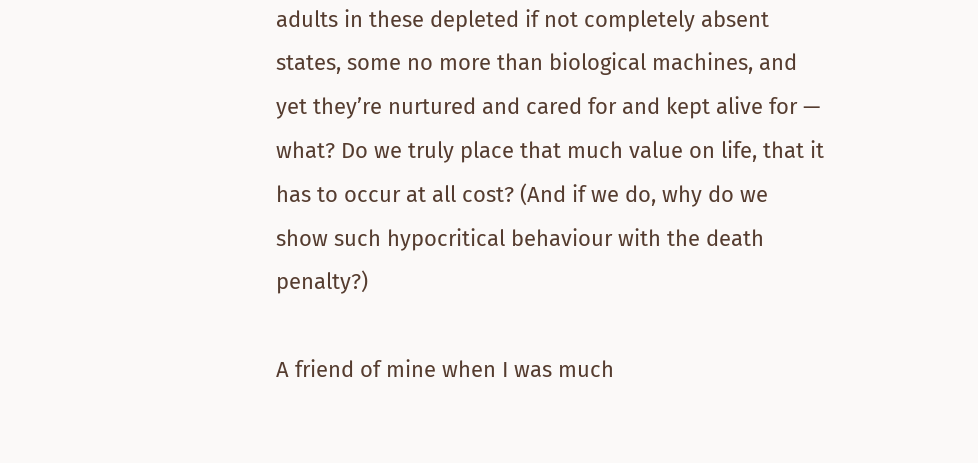adults in these depleted if not completely absent states, some no more than biological machines, and yet they’re nurtured and cared for and kept alive for — what? Do we truly place that much value on life, that it has to occur at all cost? (And if we do, why do we show such hypocritical behaviour with the death penalty?)

A friend of mine when I was much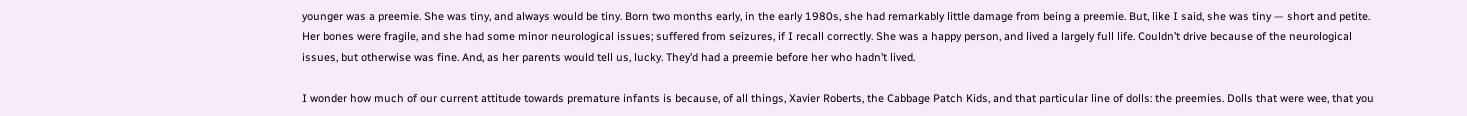younger was a preemie. She was tiny, and always would be tiny. Born two months early, in the early 1980s, she had remarkably little damage from being a preemie. But, like I said, she was tiny — short and petite. Her bones were fragile, and she had some minor neurological issues; suffered from seizures, if I recall correctly. She was a happy person, and lived a largely full life. Couldn’t drive because of the neurological issues, but otherwise was fine. And, as her parents would tell us, lucky. They’d had a preemie before her who hadn’t lived.

I wonder how much of our current attitude towards premature infants is because, of all things, Xavier Roberts, the Cabbage Patch Kids, and that particular line of dolls: the preemies. Dolls that were wee, that you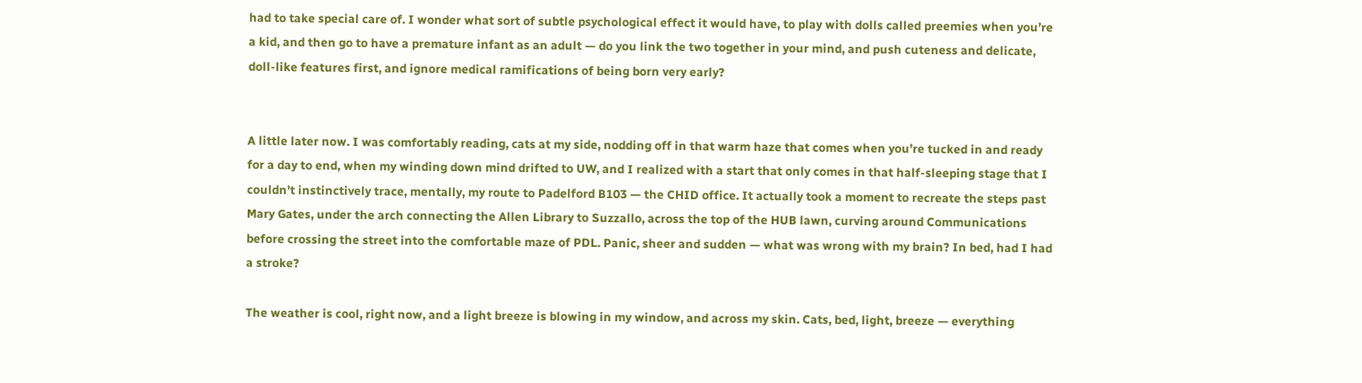had to take special care of. I wonder what sort of subtle psychological effect it would have, to play with dolls called preemies when you’re a kid, and then go to have a premature infant as an adult — do you link the two together in your mind, and push cuteness and delicate, doll-like features first, and ignore medical ramifications of being born very early?


A little later now. I was comfortably reading, cats at my side, nodding off in that warm haze that comes when you’re tucked in and ready for a day to end, when my winding down mind drifted to UW, and I realized with a start that only comes in that half-sleeping stage that I couldn’t instinctively trace, mentally, my route to Padelford B103 — the CHID office. It actually took a moment to recreate the steps past Mary Gates, under the arch connecting the Allen Library to Suzzallo, across the top of the HUB lawn, curving around Communications before crossing the street into the comfortable maze of PDL. Panic, sheer and sudden — what was wrong with my brain? In bed, had I had a stroke?

The weather is cool, right now, and a light breeze is blowing in my window, and across my skin. Cats, bed, light, breeze — everything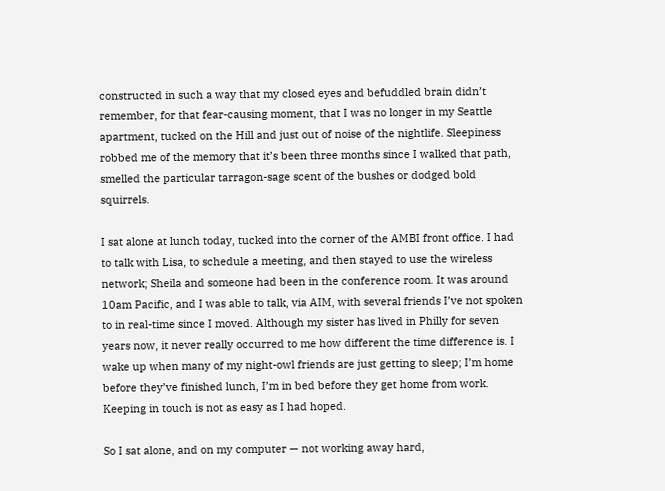constructed in such a way that my closed eyes and befuddled brain didn’t remember, for that fear-causing moment, that I was no longer in my Seattle apartment, tucked on the Hill and just out of noise of the nightlife. Sleepiness robbed me of the memory that it’s been three months since I walked that path, smelled the particular tarragon-sage scent of the bushes or dodged bold squirrels.

I sat alone at lunch today, tucked into the corner of the AMBI front office. I had to talk with Lisa, to schedule a meeting, and then stayed to use the wireless network; Sheila and someone had been in the conference room. It was around 10am Pacific, and I was able to talk, via AIM, with several friends I’ve not spoken to in real-time since I moved. Although my sister has lived in Philly for seven years now, it never really occurred to me how different the time difference is. I wake up when many of my night-owl friends are just getting to sleep; I’m home before they’ve finished lunch, I’m in bed before they get home from work. Keeping in touch is not as easy as I had hoped.

So I sat alone, and on my computer — not working away hard,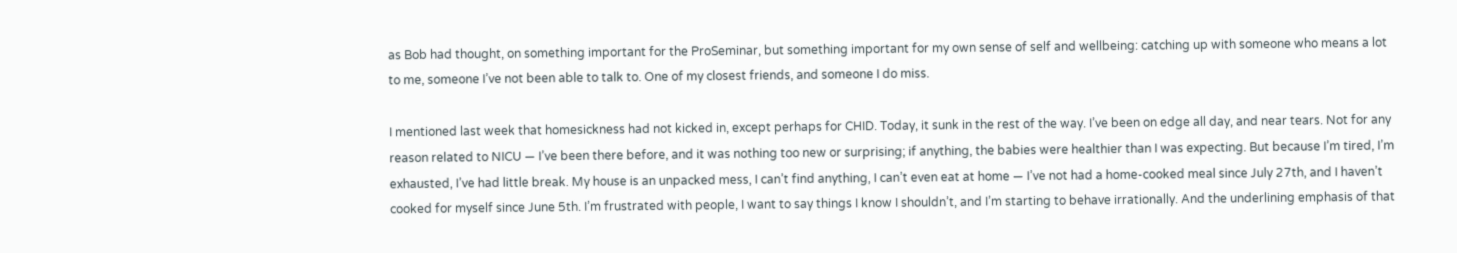as Bob had thought, on something important for the ProSeminar, but something important for my own sense of self and wellbeing: catching up with someone who means a lot to me, someone I’ve not been able to talk to. One of my closest friends, and someone I do miss.

I mentioned last week that homesickness had not kicked in, except perhaps for CHID. Today, it sunk in the rest of the way. I’ve been on edge all day, and near tears. Not for any reason related to NICU — I’ve been there before, and it was nothing too new or surprising; if anything, the babies were healthier than I was expecting. But because I’m tired, I’m exhausted, I’ve had little break. My house is an unpacked mess, I can’t find anything, I can’t even eat at home — I’ve not had a home-cooked meal since July 27th, and I haven’t cooked for myself since June 5th. I’m frustrated with people, I want to say things I know I shouldn’t, and I’m starting to behave irrationally. And the underlining emphasis of that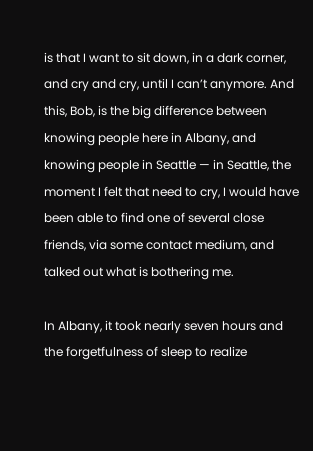is that I want to sit down, in a dark corner, and cry and cry, until I can’t anymore. And this, Bob, is the big difference between knowing people here in Albany, and knowing people in Seattle — in Seattle, the moment I felt that need to cry, I would have been able to find one of several close friends, via some contact medium, and talked out what is bothering me.

In Albany, it took nearly seven hours and the forgetfulness of sleep to realize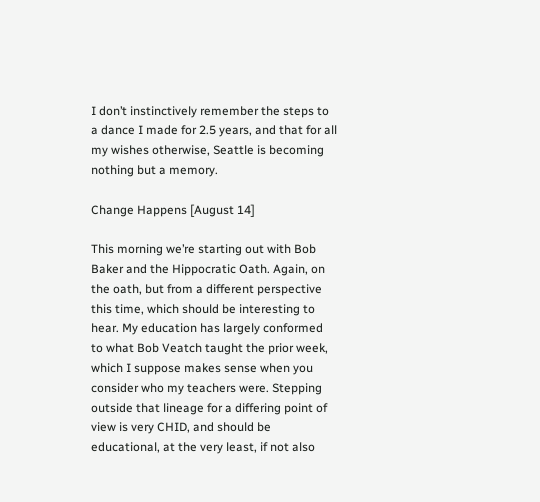I don’t instinctively remember the steps to a dance I made for 2.5 years, and that for all my wishes otherwise, Seattle is becoming nothing but a memory.

Change Happens [August 14]

This morning we’re starting out with Bob Baker and the Hippocratic Oath. Again, on the oath, but from a different perspective this time, which should be interesting to hear. My education has largely conformed to what Bob Veatch taught the prior week, which I suppose makes sense when you consider who my teachers were. Stepping outside that lineage for a differing point of view is very CHID, and should be educational, at the very least, if not also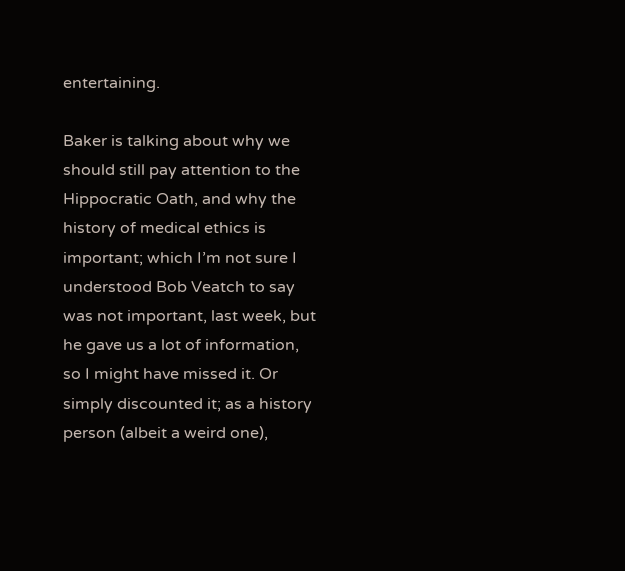entertaining.

Baker is talking about why we should still pay attention to the Hippocratic Oath, and why the history of medical ethics is important; which I’m not sure I understood Bob Veatch to say was not important, last week, but he gave us a lot of information, so I might have missed it. Or simply discounted it; as a history person (albeit a weird one),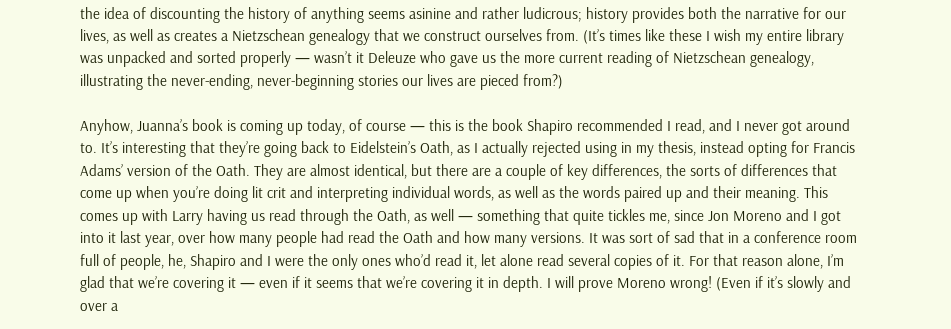the idea of discounting the history of anything seems asinine and rather ludicrous; history provides both the narrative for our lives, as well as creates a Nietzschean genealogy that we construct ourselves from. (It’s times like these I wish my entire library was unpacked and sorted properly — wasn’t it Deleuze who gave us the more current reading of Nietzschean genealogy, illustrating the never-ending, never-beginning stories our lives are pieced from?)

Anyhow, Juanna’s book is coming up today, of course — this is the book Shapiro recommended I read, and I never got around to. It’s interesting that they’re going back to Eidelstein’s Oath, as I actually rejected using in my thesis, instead opting for Francis Adams’ version of the Oath. They are almost identical, but there are a couple of key differences, the sorts of differences that come up when you’re doing lit crit and interpreting individual words, as well as the words paired up and their meaning. This comes up with Larry having us read through the Oath, as well — something that quite tickles me, since Jon Moreno and I got into it last year, over how many people had read the Oath and how many versions. It was sort of sad that in a conference room full of people, he, Shapiro and I were the only ones who’d read it, let alone read several copies of it. For that reason alone, I’m glad that we’re covering it — even if it seems that we’re covering it in depth. I will prove Moreno wrong! (Even if it’s slowly and over a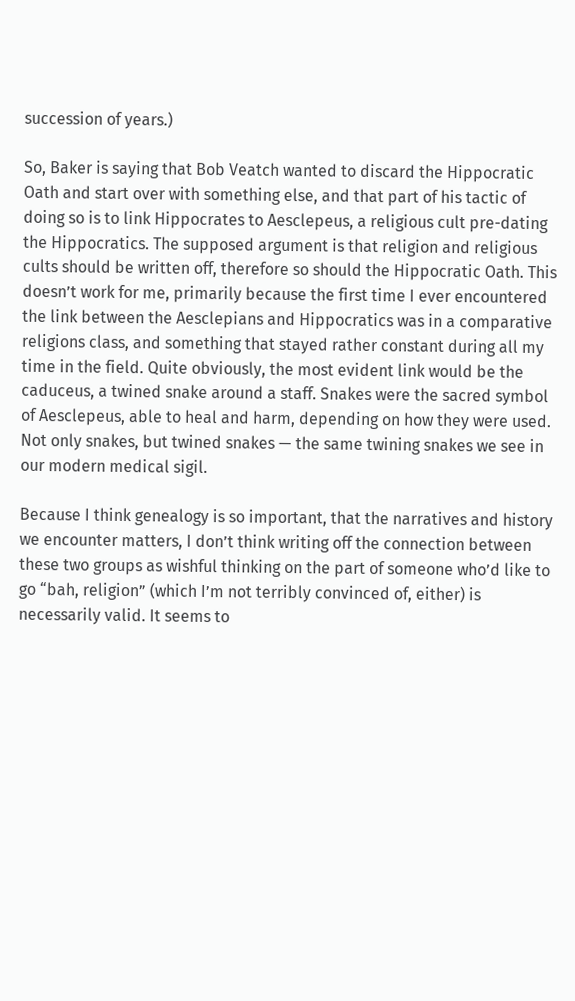succession of years.)

So, Baker is saying that Bob Veatch wanted to discard the Hippocratic Oath and start over with something else, and that part of his tactic of doing so is to link Hippocrates to Aesclepeus, a religious cult pre-dating the Hippocratics. The supposed argument is that religion and religious cults should be written off, therefore so should the Hippocratic Oath. This doesn’t work for me, primarily because the first time I ever encountered the link between the Aesclepians and Hippocratics was in a comparative religions class, and something that stayed rather constant during all my time in the field. Quite obviously, the most evident link would be the caduceus, a twined snake around a staff. Snakes were the sacred symbol of Aesclepeus, able to heal and harm, depending on how they were used. Not only snakes, but twined snakes — the same twining snakes we see in our modern medical sigil.

Because I think genealogy is so important, that the narratives and history we encounter matters, I don’t think writing off the connection between these two groups as wishful thinking on the part of someone who’d like to go “bah, religion” (which I’m not terribly convinced of, either) is necessarily valid. It seems to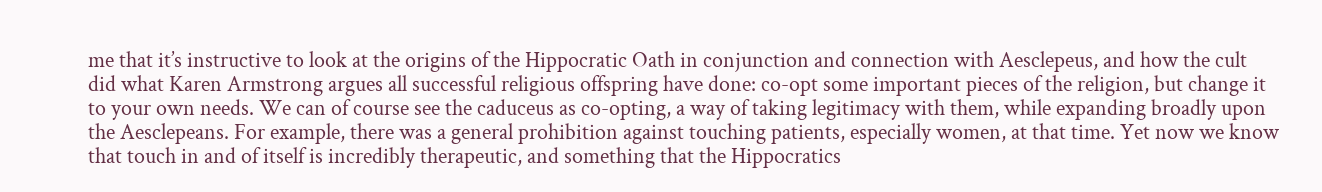me that it’s instructive to look at the origins of the Hippocratic Oath in conjunction and connection with Aesclepeus, and how the cult did what Karen Armstrong argues all successful religious offspring have done: co-opt some important pieces of the religion, but change it to your own needs. We can of course see the caduceus as co-opting, a way of taking legitimacy with them, while expanding broadly upon the Aesclepeans. For example, there was a general prohibition against touching patients, especially women, at that time. Yet now we know that touch in and of itself is incredibly therapeutic, and something that the Hippocratics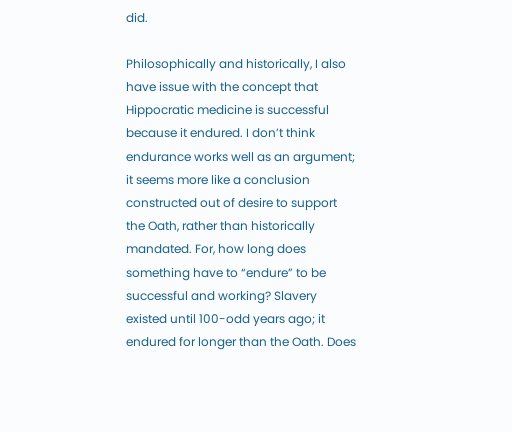did.

Philosophically and historically, I also have issue with the concept that Hippocratic medicine is successful because it endured. I don’t think endurance works well as an argument; it seems more like a conclusion constructed out of desire to support the Oath, rather than historically mandated. For, how long does something have to “endure” to be successful and working? Slavery existed until 100-odd years ago; it endured for longer than the Oath. Does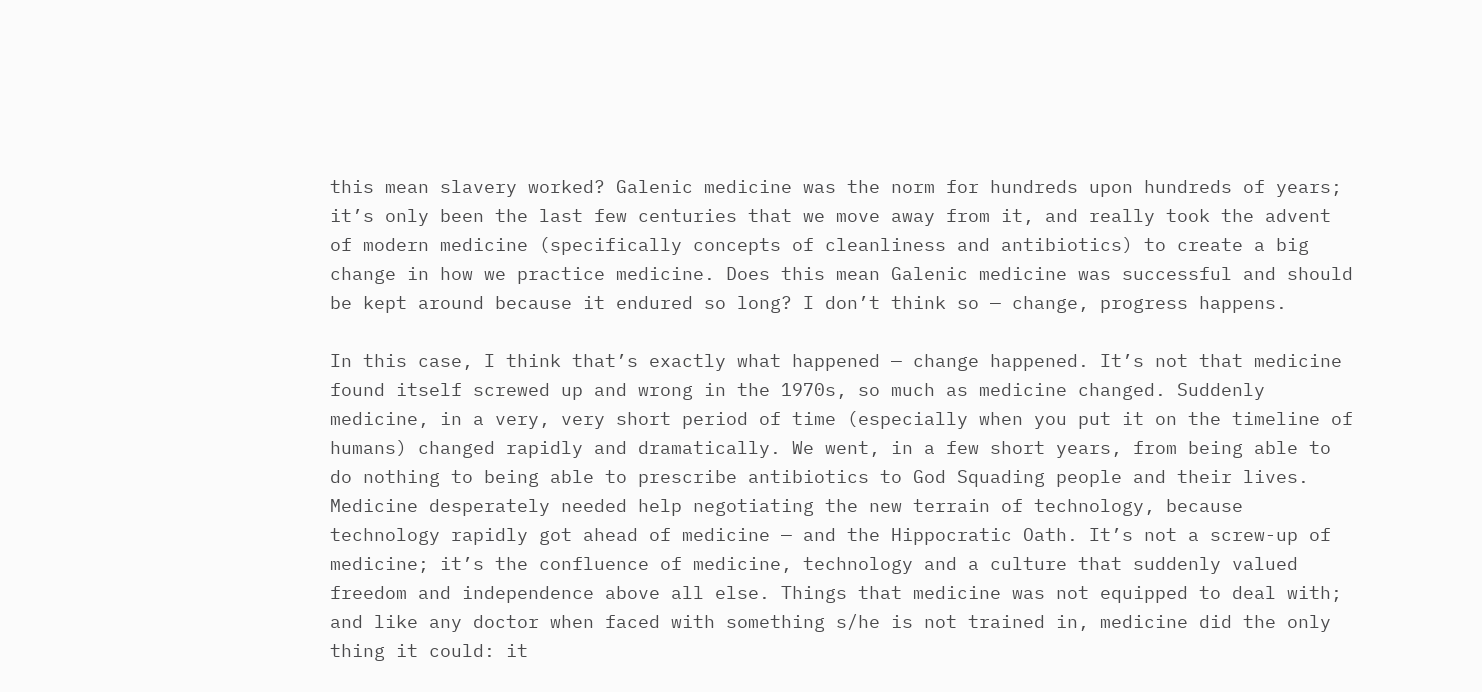this mean slavery worked? Galenic medicine was the norm for hundreds upon hundreds of years; it’s only been the last few centuries that we move away from it, and really took the advent of modern medicine (specifically concepts of cleanliness and antibiotics) to create a big change in how we practice medicine. Does this mean Galenic medicine was successful and should be kept around because it endured so long? I don’t think so — change, progress happens.

In this case, I think that’s exactly what happened — change happened. It’s not that medicine found itself screwed up and wrong in the 1970s, so much as medicine changed. Suddenly medicine, in a very, very short period of time (especially when you put it on the timeline of humans) changed rapidly and dramatically. We went, in a few short years, from being able to do nothing to being able to prescribe antibiotics to God Squading people and their lives. Medicine desperately needed help negotiating the new terrain of technology, because technology rapidly got ahead of medicine — and the Hippocratic Oath. It’s not a screw-up of medicine; it’s the confluence of medicine, technology and a culture that suddenly valued freedom and independence above all else. Things that medicine was not equipped to deal with; and like any doctor when faced with something s/he is not trained in, medicine did the only thing it could: it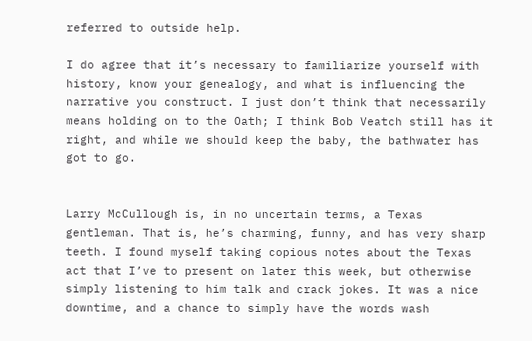referred to outside help.

I do agree that it’s necessary to familiarize yourself with history, know your genealogy, and what is influencing the narrative you construct. I just don’t think that necessarily means holding on to the Oath; I think Bob Veatch still has it right, and while we should keep the baby, the bathwater has got to go.


Larry McCullough is, in no uncertain terms, a Texas gentleman. That is, he’s charming, funny, and has very sharp teeth. I found myself taking copious notes about the Texas act that I’ve to present on later this week, but otherwise simply listening to him talk and crack jokes. It was a nice downtime, and a chance to simply have the words wash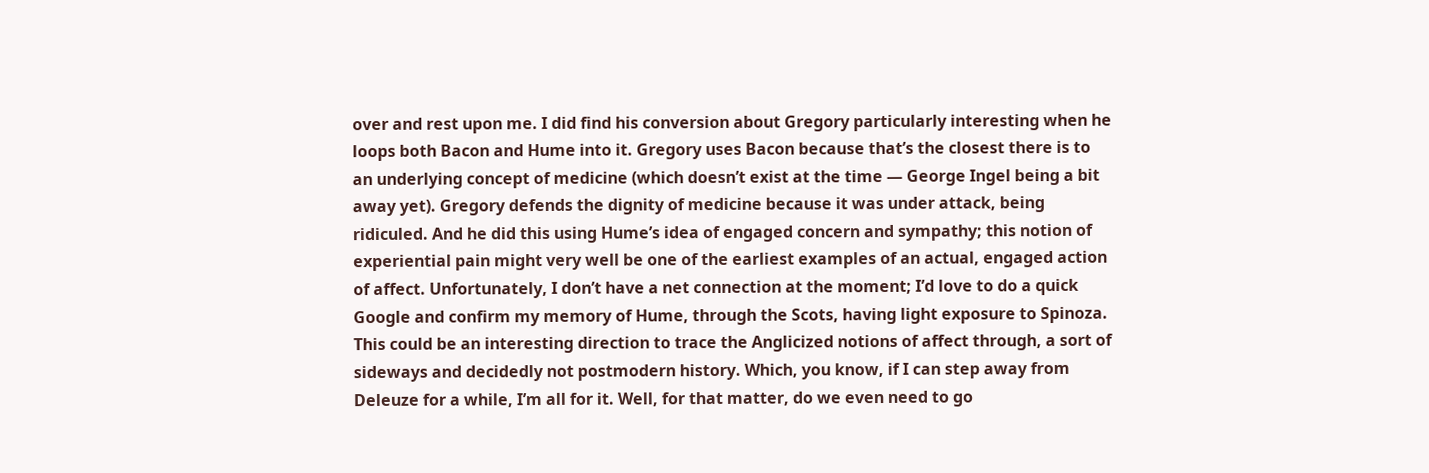over and rest upon me. I did find his conversion about Gregory particularly interesting when he loops both Bacon and Hume into it. Gregory uses Bacon because that’s the closest there is to an underlying concept of medicine (which doesn’t exist at the time — George Ingel being a bit away yet). Gregory defends the dignity of medicine because it was under attack, being ridiculed. And he did this using Hume’s idea of engaged concern and sympathy; this notion of experiential pain might very well be one of the earliest examples of an actual, engaged action of affect. Unfortunately, I don’t have a net connection at the moment; I’d love to do a quick Google and confirm my memory of Hume, through the Scots, having light exposure to Spinoza. This could be an interesting direction to trace the Anglicized notions of affect through, a sort of sideways and decidedly not postmodern history. Which, you know, if I can step away from Deleuze for a while, I’m all for it. Well, for that matter, do we even need to go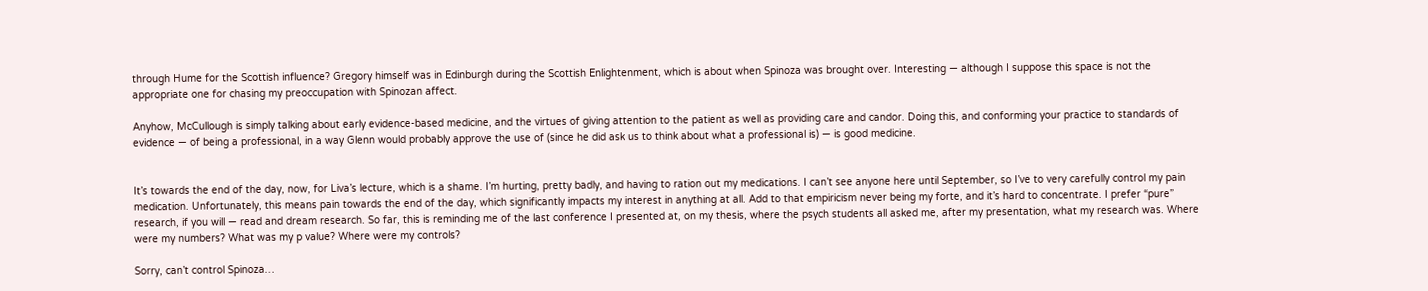through Hume for the Scottish influence? Gregory himself was in Edinburgh during the Scottish Enlightenment, which is about when Spinoza was brought over. Interesting — although I suppose this space is not the appropriate one for chasing my preoccupation with Spinozan affect.

Anyhow, McCullough is simply talking about early evidence-based medicine, and the virtues of giving attention to the patient as well as providing care and candor. Doing this, and conforming your practice to standards of evidence — of being a professional, in a way Glenn would probably approve the use of (since he did ask us to think about what a professional is) — is good medicine.


It’s towards the end of the day, now, for Liva’s lecture, which is a shame. I’m hurting, pretty badly, and having to ration out my medications. I can’t see anyone here until September, so I’ve to very carefully control my pain medication. Unfortunately, this means pain towards the end of the day, which significantly impacts my interest in anything at all. Add to that empiricism never being my forte, and it’s hard to concentrate. I prefer “pure” research, if you will — read and dream research. So far, this is reminding me of the last conference I presented at, on my thesis, where the psych students all asked me, after my presentation, what my research was. Where were my numbers? What was my p value? Where were my controls?

Sorry, can’t control Spinoza…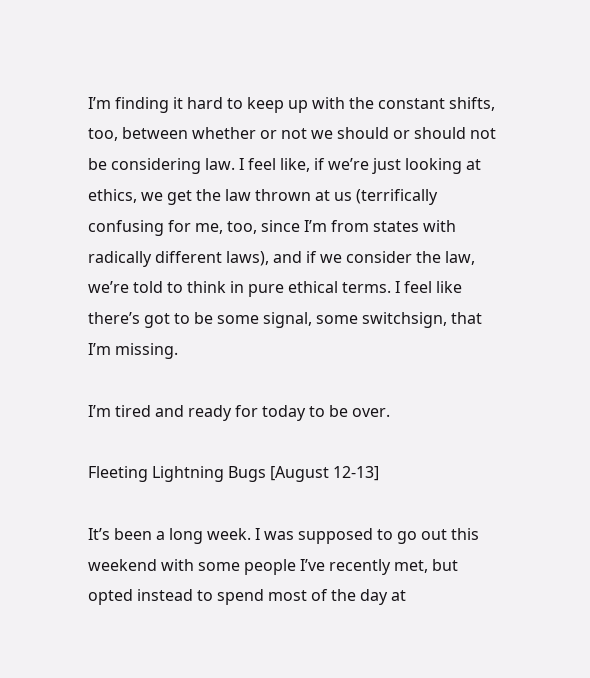I’m finding it hard to keep up with the constant shifts, too, between whether or not we should or should not be considering law. I feel like, if we’re just looking at ethics, we get the law thrown at us (terrifically confusing for me, too, since I’m from states with radically different laws), and if we consider the law, we’re told to think in pure ethical terms. I feel like there’s got to be some signal, some switchsign, that I’m missing.

I’m tired and ready for today to be over.

Fleeting Lightning Bugs [August 12-13]

It’s been a long week. I was supposed to go out this weekend with some people I’ve recently met, but opted instead to spend most of the day at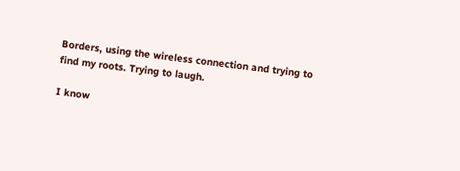Borders, using the wireless connection and trying to find my roots. Trying to laugh.

I know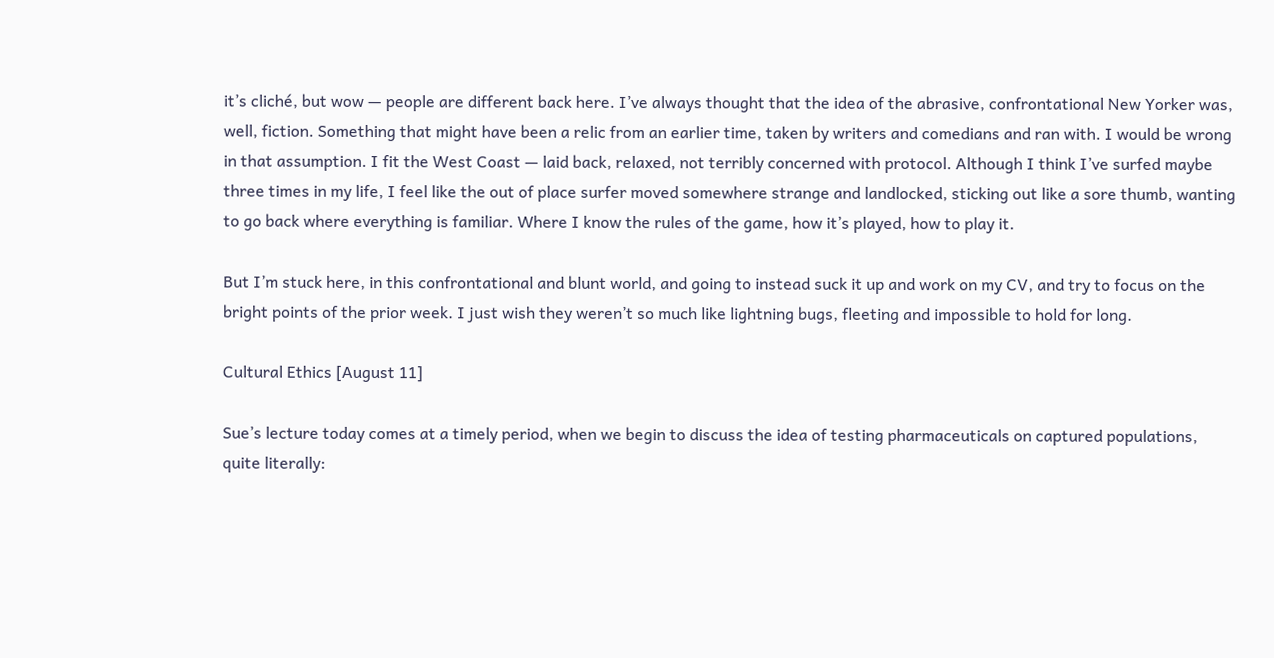it’s cliché, but wow — people are different back here. I’ve always thought that the idea of the abrasive, confrontational New Yorker was, well, fiction. Something that might have been a relic from an earlier time, taken by writers and comedians and ran with. I would be wrong in that assumption. I fit the West Coast — laid back, relaxed, not terribly concerned with protocol. Although I think I’ve surfed maybe three times in my life, I feel like the out of place surfer moved somewhere strange and landlocked, sticking out like a sore thumb, wanting to go back where everything is familiar. Where I know the rules of the game, how it’s played, how to play it.

But I’m stuck here, in this confrontational and blunt world, and going to instead suck it up and work on my CV, and try to focus on the bright points of the prior week. I just wish they weren’t so much like lightning bugs, fleeting and impossible to hold for long.

Cultural Ethics [August 11]

Sue’s lecture today comes at a timely period, when we begin to discuss the idea of testing pharmaceuticals on captured populations, quite literally: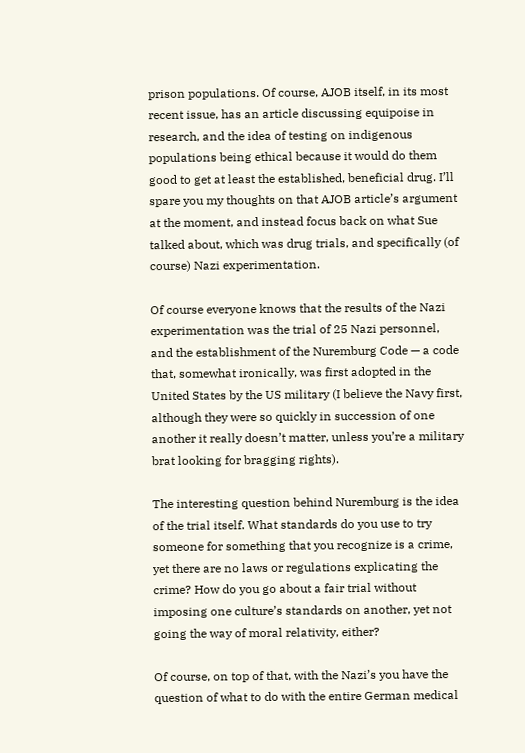prison populations. Of course, AJOB itself, in its most recent issue, has an article discussing equipoise in research, and the idea of testing on indigenous populations being ethical because it would do them good to get at least the established, beneficial drug. I’ll spare you my thoughts on that AJOB article’s argument at the moment, and instead focus back on what Sue talked about, which was drug trials, and specifically (of course) Nazi experimentation.

Of course everyone knows that the results of the Nazi experimentation was the trial of 25 Nazi personnel, and the establishment of the Nuremburg Code — a code that, somewhat ironically, was first adopted in the United States by the US military (I believe the Navy first, although they were so quickly in succession of one another it really doesn’t matter, unless you’re a military brat looking for bragging rights).

The interesting question behind Nuremburg is the idea of the trial itself. What standards do you use to try someone for something that you recognize is a crime, yet there are no laws or regulations explicating the crime? How do you go about a fair trial without imposing one culture’s standards on another, yet not going the way of moral relativity, either?

Of course, on top of that, with the Nazi’s you have the question of what to do with the entire German medical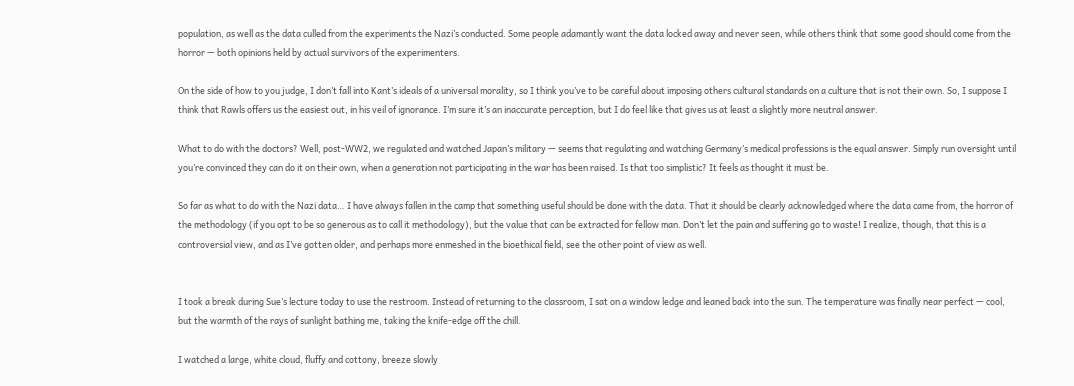population, as well as the data culled from the experiments the Nazi’s conducted. Some people adamantly want the data locked away and never seen, while others think that some good should come from the horror — both opinions held by actual survivors of the experimenters.

On the side of how to you judge, I don’t fall into Kant’s ideals of a universal morality, so I think you’ve to be careful about imposing others cultural standards on a culture that is not their own. So, I suppose I think that Rawls offers us the easiest out, in his veil of ignorance. I’m sure it’s an inaccurate perception, but I do feel like that gives us at least a slightly more neutral answer.

What to do with the doctors? Well, post-WW2, we regulated and watched Japan’s military — seems that regulating and watching Germany’s medical professions is the equal answer. Simply run oversight until you’re convinced they can do it on their own, when a generation not participating in the war has been raised. Is that too simplistic? It feels as thought it must be.

So far as what to do with the Nazi data… I have always fallen in the camp that something useful should be done with the data. That it should be clearly acknowledged where the data came from, the horror of the methodology (if you opt to be so generous as to call it methodology), but the value that can be extracted for fellow man. Don’t let the pain and suffering go to waste! I realize, though, that this is a controversial view, and as I’ve gotten older, and perhaps more enmeshed in the bioethical field, see the other point of view as well.


I took a break during Sue’s lecture today to use the restroom. Instead of returning to the classroom, I sat on a window ledge and leaned back into the sun. The temperature was finally near perfect — cool, but the warmth of the rays of sunlight bathing me, taking the knife-edge off the chill.

I watched a large, white cloud, fluffy and cottony, breeze slowly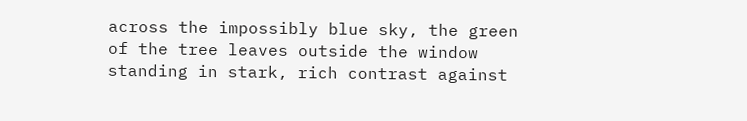across the impossibly blue sky, the green of the tree leaves outside the window standing in stark, rich contrast against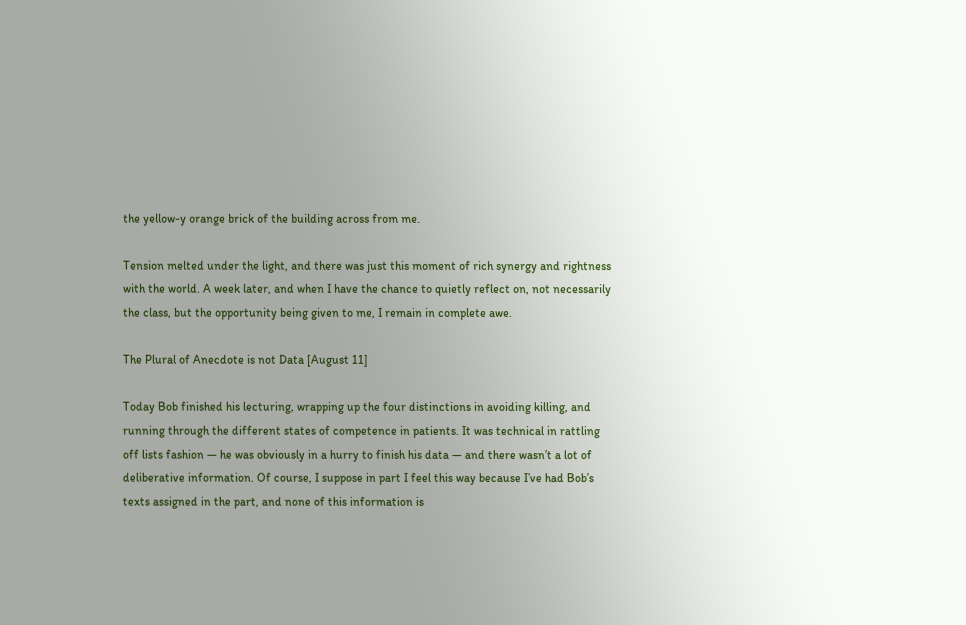the yellow-y orange brick of the building across from me.

Tension melted under the light, and there was just this moment of rich synergy and rightness with the world. A week later, and when I have the chance to quietly reflect on, not necessarily the class, but the opportunity being given to me, I remain in complete awe.

The Plural of Anecdote is not Data [August 11]

Today Bob finished his lecturing, wrapping up the four distinctions in avoiding killing, and running through the different states of competence in patients. It was technical in rattling off lists fashion — he was obviously in a hurry to finish his data — and there wasn’t a lot of deliberative information. Of course, I suppose in part I feel this way because I’ve had Bob’s texts assigned in the part, and none of this information is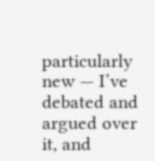particularly new — I’ve debated and argued over it, and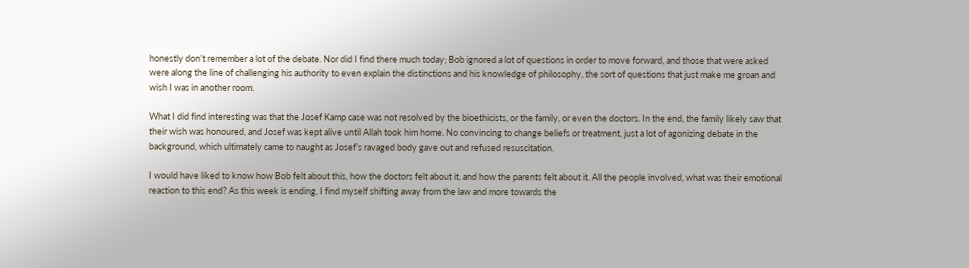honestly don’t remember a lot of the debate. Nor did I find there much today; Bob ignored a lot of questions in order to move forward, and those that were asked were along the line of challenging his authority to even explain the distinctions and his knowledge of philosophy, the sort of questions that just make me groan and wish I was in another room.

What I did find interesting was that the Josef Kamp case was not resolved by the bioethicists, or the family, or even the doctors. In the end, the family likely saw that their wish was honoured, and Josef was kept alive until Allah took him home. No convincing to change beliefs or treatment, just a lot of agonizing debate in the background, which ultimately came to naught as Josef’s ravaged body gave out and refused resuscitation.

I would have liked to know how Bob felt about this, how the doctors felt about it, and how the parents felt about it. All the people involved, what was their emotional reaction to this end? As this week is ending, I find myself shifting away from the law and more towards the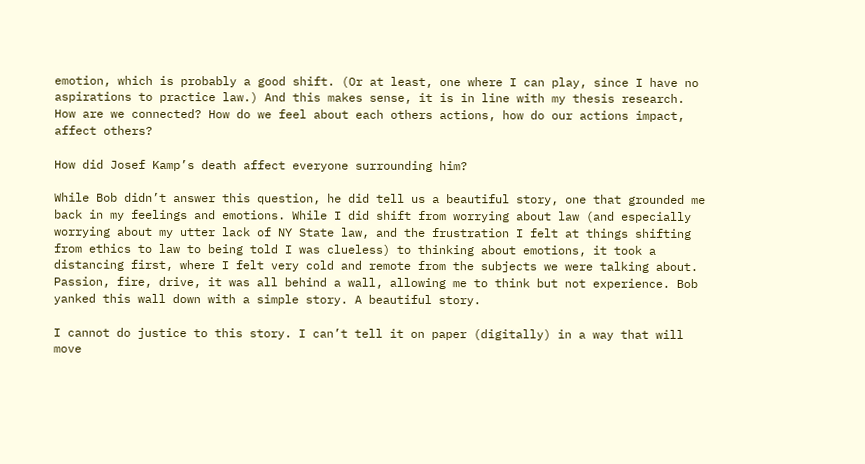emotion, which is probably a good shift. (Or at least, one where I can play, since I have no aspirations to practice law.) And this makes sense, it is in line with my thesis research. How are we connected? How do we feel about each others actions, how do our actions impact, affect others?

How did Josef Kamp’s death affect everyone surrounding him?

While Bob didn’t answer this question, he did tell us a beautiful story, one that grounded me back in my feelings and emotions. While I did shift from worrying about law (and especially worrying about my utter lack of NY State law, and the frustration I felt at things shifting from ethics to law to being told I was clueless) to thinking about emotions, it took a distancing first, where I felt very cold and remote from the subjects we were talking about. Passion, fire, drive, it was all behind a wall, allowing me to think but not experience. Bob yanked this wall down with a simple story. A beautiful story.

I cannot do justice to this story. I can’t tell it on paper (digitally) in a way that will move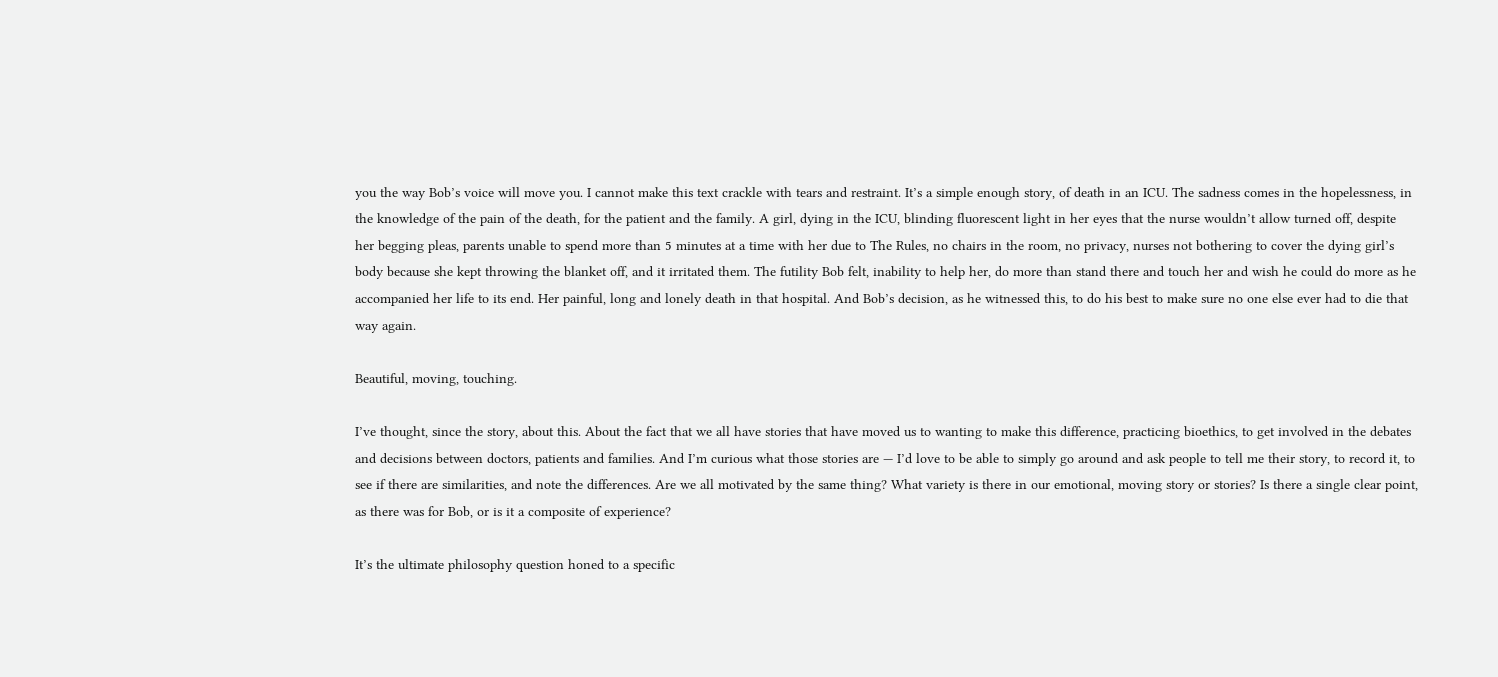you the way Bob’s voice will move you. I cannot make this text crackle with tears and restraint. It’s a simple enough story, of death in an ICU. The sadness comes in the hopelessness, in the knowledge of the pain of the death, for the patient and the family. A girl, dying in the ICU, blinding fluorescent light in her eyes that the nurse wouldn’t allow turned off, despite her begging pleas, parents unable to spend more than 5 minutes at a time with her due to The Rules, no chairs in the room, no privacy, nurses not bothering to cover the dying girl’s body because she kept throwing the blanket off, and it irritated them. The futility Bob felt, inability to help her, do more than stand there and touch her and wish he could do more as he accompanied her life to its end. Her painful, long and lonely death in that hospital. And Bob’s decision, as he witnessed this, to do his best to make sure no one else ever had to die that way again.

Beautiful, moving, touching.

I’ve thought, since the story, about this. About the fact that we all have stories that have moved us to wanting to make this difference, practicing bioethics, to get involved in the debates and decisions between doctors, patients and families. And I’m curious what those stories are — I’d love to be able to simply go around and ask people to tell me their story, to record it, to see if there are similarities, and note the differences. Are we all motivated by the same thing? What variety is there in our emotional, moving story or stories? Is there a single clear point, as there was for Bob, or is it a composite of experience?

It’s the ultimate philosophy question honed to a specific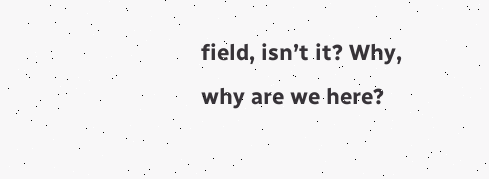field, isn’t it? Why, why are we here?